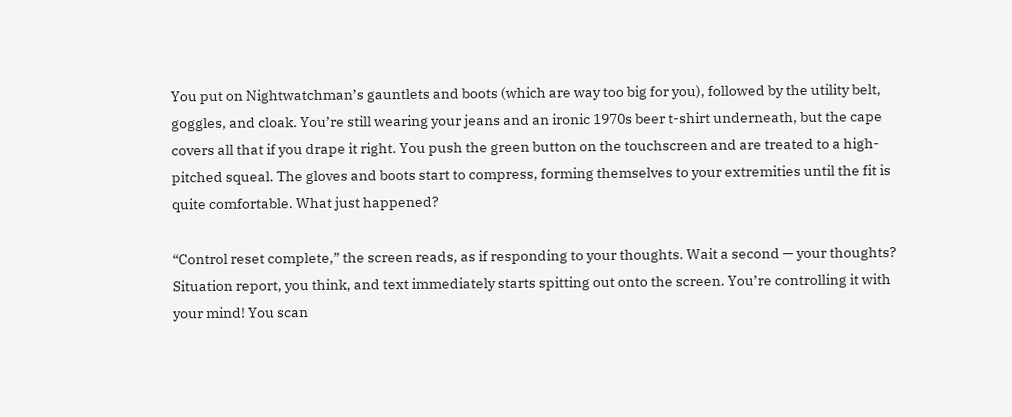You put on Nightwatchman’s gauntlets and boots (which are way too big for you), followed by the utility belt, goggles, and cloak. You’re still wearing your jeans and an ironic 1970s beer t-shirt underneath, but the cape covers all that if you drape it right. You push the green button on the touchscreen and are treated to a high-pitched squeal. The gloves and boots start to compress, forming themselves to your extremities until the fit is quite comfortable. What just happened?

“Control reset complete,” the screen reads, as if responding to your thoughts. Wait a second — your thoughts? Situation report, you think, and text immediately starts spitting out onto the screen. You’re controlling it with your mind! You scan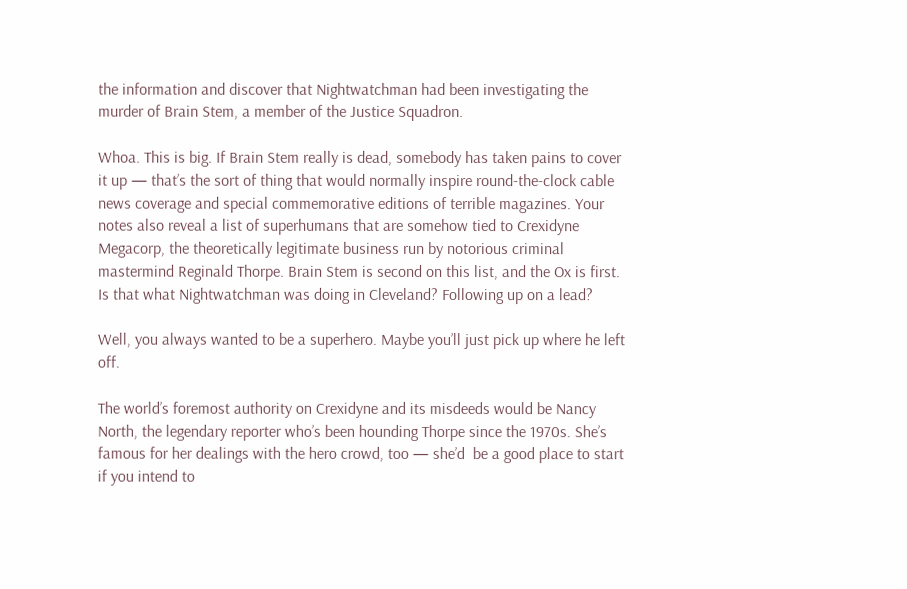the information and discover that Nightwatchman had been investigating the murder of Brain Stem, a member of the Justice Squadron.

Whoa. This is big. If Brain Stem really is dead, somebody has taken pains to cover it up — that’s the sort of thing that would normally inspire round-the-clock cable news coverage and special commemorative editions of terrible magazines. Your notes also reveal a list of superhumans that are somehow tied to Crexidyne Megacorp, the theoretically legitimate business run by notorious criminal mastermind Reginald Thorpe. Brain Stem is second on this list, and the Ox is first. Is that what Nightwatchman was doing in Cleveland? Following up on a lead?

Well, you always wanted to be a superhero. Maybe you’ll just pick up where he left off.

The world’s foremost authority on Crexidyne and its misdeeds would be Nancy North, the legendary reporter who’s been hounding Thorpe since the 1970s. She’s famous for her dealings with the hero crowd, too — she’d  be a good place to start if you intend to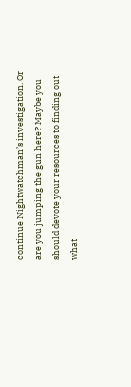continue Nightwatchman’s investigation. Or are you jumping the gun here? Maybe you should devote your resources to finding out what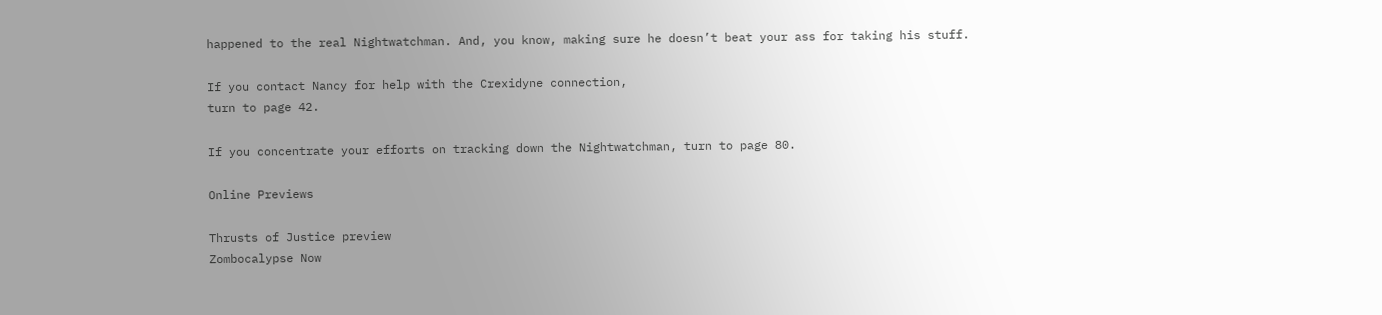happened to the real Nightwatchman. And, you know, making sure he doesn’t beat your ass for taking his stuff.

If you contact Nancy for help with the Crexidyne connection,
turn to page 42.

If you concentrate your efforts on tracking down the Nightwatchman, turn to page 80.

Online Previews

Thrusts of Justice preview
Zombocalypse Now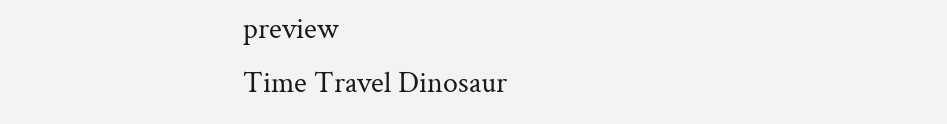preview
Time Travel Dinosaur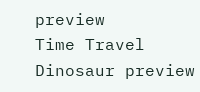preview
Time Travel Dinosaur preview